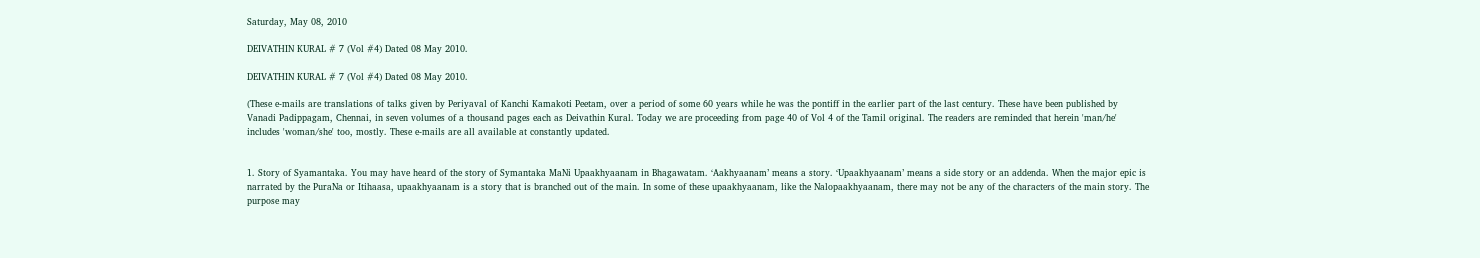Saturday, May 08, 2010

DEIVATHIN KURAL # 7 (Vol #4) Dated 08 May 2010.

DEIVATHIN KURAL # 7 (Vol #4) Dated 08 May 2010.

(These e-mails are translations of talks given by Periyaval of Kanchi Kamakoti Peetam, over a period of some 60 years while he was the pontiff in the earlier part of the last century. These have been published by Vanadi Padippagam, Chennai, in seven volumes of a thousand pages each as Deivathin Kural. Today we are proceeding from page 40 of Vol 4 of the Tamil original. The readers are reminded that herein 'man/he' includes 'woman/she' too, mostly. These e-mails are all available at constantly updated.


1. Story of Syamantaka. You may have heard of the story of Symantaka MaNi Upaakhyaanam in Bhagawatam. ‘Aakhyaanam’ means a story. ‘Upaakhyaanam’ means a side story or an addenda. When the major epic is narrated by the PuraNa or Itihaasa, upaakhyaanam is a story that is branched out of the main. In some of these upaakhyaanam, like the Nalopaakhyaanam, there may not be any of the characters of the main story. The purpose may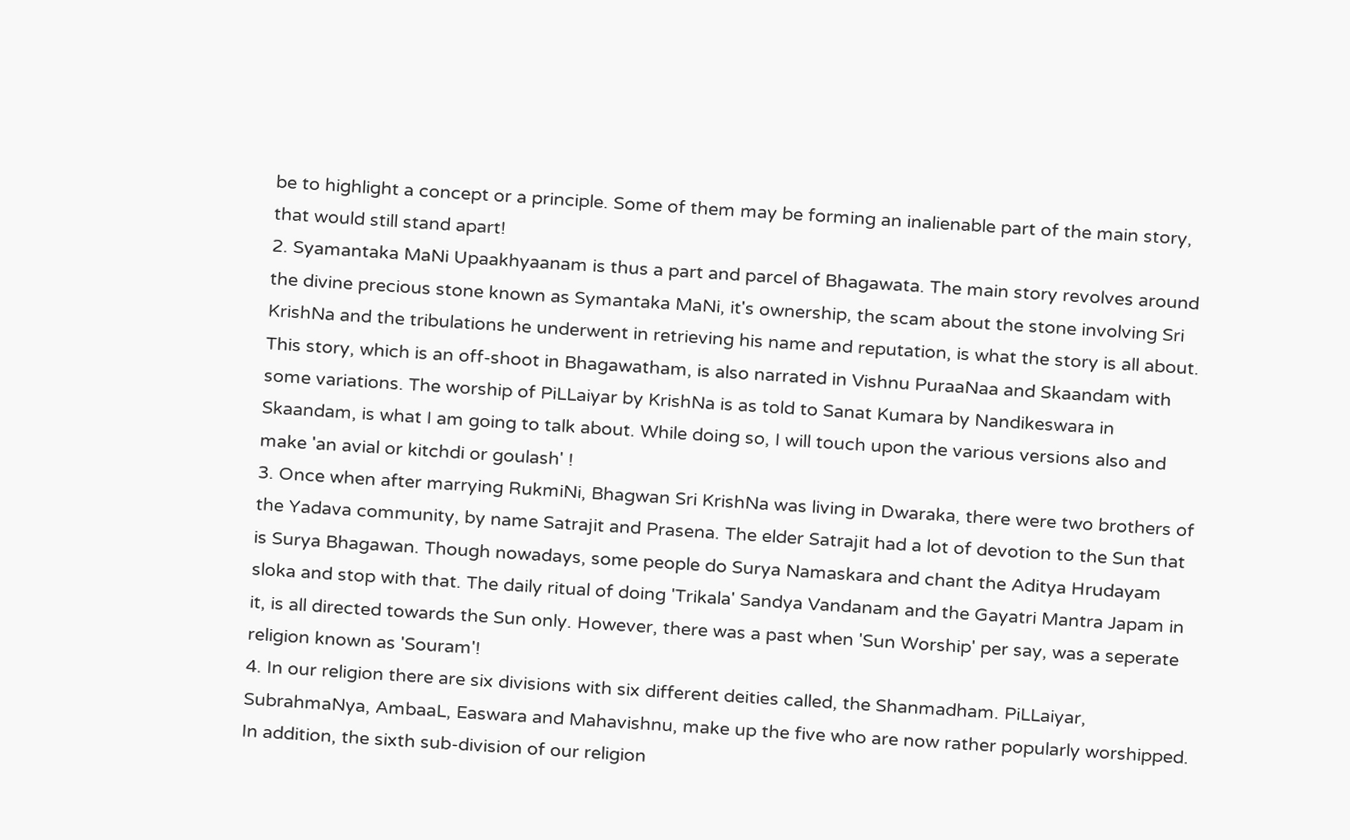be to highlight a concept or a principle. Some of them may be forming an inalienable part of the main story, that would still stand apart!
2. Syamantaka MaNi Upaakhyaanam is thus a part and parcel of Bhagawata. The main story revolves around the divine precious stone known as Symantaka MaNi, it's ownership, the scam about the stone involving Sri KrishNa and the tribulations he underwent in retrieving his name and reputation, is what the story is all about. This story, which is an off-shoot in Bhagawatham, is also narrated in Vishnu PuraaNaa and Skaandam with some variations. The worship of PiLLaiyar by KrishNa is as told to Sanat Kumara by Nandikeswara in Skaandam, is what I am going to talk about. While doing so, I will touch upon the various versions also and make 'an avial or kitchdi or goulash' !
3. Once when after marrying RukmiNi, Bhagwan Sri KrishNa was living in Dwaraka, there were two brothers of the Yadava community, by name Satrajit and Prasena. The elder Satrajit had a lot of devotion to the Sun that is Surya Bhagawan. Though nowadays, some people do Surya Namaskara and chant the Aditya Hrudayam sloka and stop with that. The daily ritual of doing 'Trikala' Sandya Vandanam and the Gayatri Mantra Japam in it, is all directed towards the Sun only. However, there was a past when 'Sun Worship' per say, was a seperate religion known as 'Souram'!
4. In our religion there are six divisions with six different deities called, the Shanmadham. PiLLaiyar, SubrahmaNya, AmbaaL, Easwara and Mahavishnu, make up the five who are now rather popularly worshipped. In addition, the sixth sub-division of our religion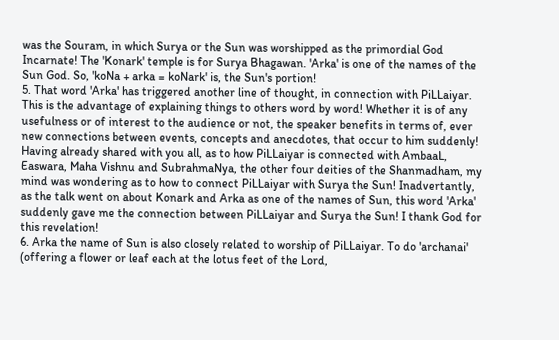was the Souram, in which Surya or the Sun was worshipped as the primordial God Incarnate! The 'Konark' temple is for Surya Bhagawan. 'Arka' is one of the names of the Sun God. So, 'koNa + arka = koNark' is, the Sun's portion!
5. That word 'Arka' has triggered another line of thought, in connection with PiLLaiyar. This is the advantage of explaining things to others word by word! Whether it is of any usefulness or of interest to the audience or not, the speaker benefits in terms of, ever new connections between events, concepts and anecdotes, that occur to him suddenly! Having already shared with you all, as to how PiLLaiyar is connected with AmbaaL, Easwara, Maha Vishnu and SubrahmaNya, the other four deities of the Shanmadham, my mind was wondering as to how to connect PiLLaiyar with Surya the Sun! Inadvertantly, as the talk went on about Konark and Arka as one of the names of Sun, this word 'Arka' suddenly gave me the connection between PiLLaiyar and Surya the Sun! I thank God for this revelation!
6. Arka the name of Sun is also closely related to worship of PiLLaiyar. To do 'archanai' (offering a flower or leaf each at the lotus feet of the Lord,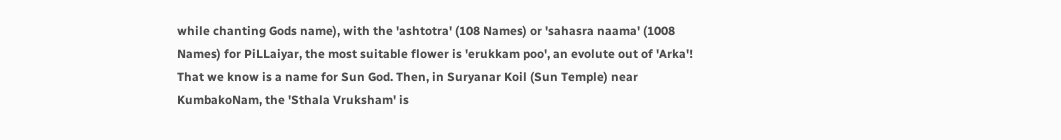while chanting Gods name), with the 'ashtotra' (108 Names) or 'sahasra naama' (1008 Names) for PiLLaiyar, the most suitable flower is 'erukkam poo', an evolute out of 'Arka'! That we know is a name for Sun God. Then, in Suryanar Koil (Sun Temple) near KumbakoNam, the 'Sthala Vruksham' is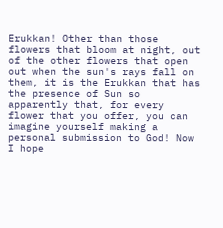Erukkan! Other than those flowers that bloom at night, out of the other flowers that open out when the sun's rays fall on them, it is the Erukkan that has the presence of Sun so apparently that, for every flower that you offer, you can imagine yourself making a personal submission to God! Now I hope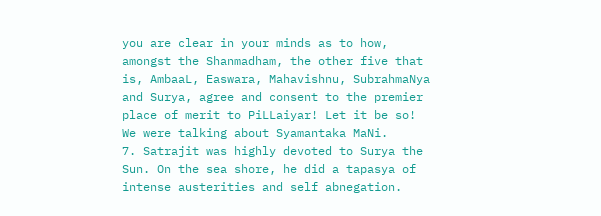you are clear in your minds as to how, amongst the Shanmadham, the other five that is, AmbaaL, Easwara, Mahavishnu, SubrahmaNya and Surya, agree and consent to the premier place of merit to PiLLaiyar! Let it be so! We were talking about Syamantaka MaNi.
7. Satrajit was highly devoted to Surya the Sun. On the sea shore, he did a tapasya of intense austerities and self abnegation.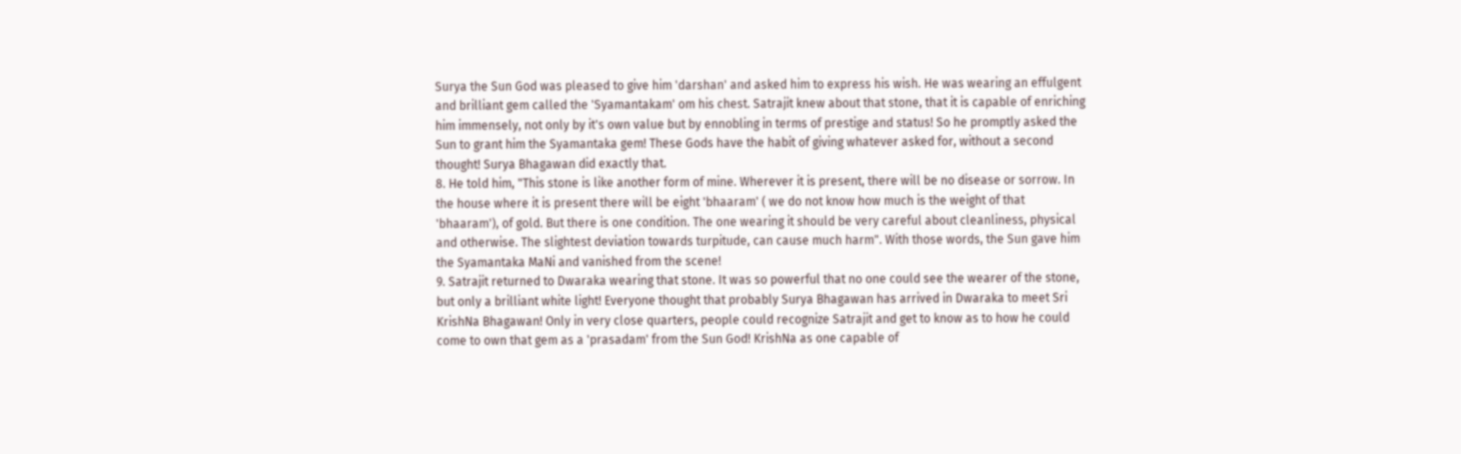Surya the Sun God was pleased to give him 'darshan' and asked him to express his wish. He was wearing an effulgent and brilliant gem called the 'Syamantakam' om his chest. Satrajit knew about that stone, that it is capable of enriching him immensely, not only by it's own value but by ennobling in terms of prestige and status! So he promptly asked the Sun to grant him the Syamantaka gem! These Gods have the habit of giving whatever asked for, without a second thought! Surya Bhagawan did exactly that.
8. He told him, "This stone is like another form of mine. Wherever it is present, there will be no disease or sorrow. In the house where it is present there will be eight 'bhaaram' ( we do not know how much is the weight of that 'bhaaram'), of gold. But there is one condition. The one wearing it should be very careful about cleanliness, physical and otherwise. The slightest deviation towards turpitude, can cause much harm". With those words, the Sun gave him the Syamantaka MaNi and vanished from the scene!
9. Satrajit returned to Dwaraka wearing that stone. It was so powerful that no one could see the wearer of the stone, but only a brilliant white light! Everyone thought that probably Surya Bhagawan has arrived in Dwaraka to meet Sri KrishNa Bhagawan! Only in very close quarters, people could recognize Satrajit and get to know as to how he could come to own that gem as a 'prasadam' from the Sun God! KrishNa as one capable of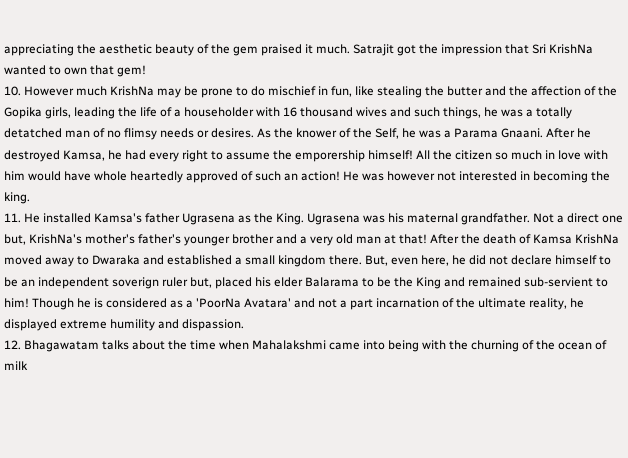appreciating the aesthetic beauty of the gem praised it much. Satrajit got the impression that Sri KrishNa wanted to own that gem!
10. However much KrishNa may be prone to do mischief in fun, like stealing the butter and the affection of the Gopika girls, leading the life of a householder with 16 thousand wives and such things, he was a totally detatched man of no flimsy needs or desires. As the knower of the Self, he was a Parama Gnaani. After he destroyed Kamsa, he had every right to assume the emporership himself! All the citizen so much in love with him would have whole heartedly approved of such an action! He was however not interested in becoming the king.
11. He installed Kamsa's father Ugrasena as the King. Ugrasena was his maternal grandfather. Not a direct one but, KrishNa's mother's father's younger brother and a very old man at that! After the death of Kamsa KrishNa moved away to Dwaraka and established a small kingdom there. But, even here, he did not declare himself to be an independent soverign ruler but, placed his elder Balarama to be the King and remained sub-servient to him! Though he is considered as a 'PoorNa Avatara' and not a part incarnation of the ultimate reality, he displayed extreme humility and dispassion.
12. Bhagawatam talks about the time when Mahalakshmi came into being with the churning of the ocean of milk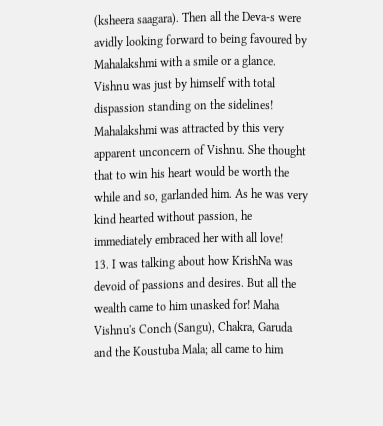(ksheera saagara). Then all the Deva-s were avidly looking forward to being favoured by Mahalakshmi with a smile or a glance. Vishnu was just by himself with total dispassion standing on the sidelines! Mahalakshmi was attracted by this very apparent unconcern of Vishnu. She thought that to win his heart would be worth the while and so, garlanded him. As he was very kind hearted without passion, he immediately embraced her with all love!
13. I was talking about how KrishNa was devoid of passions and desires. But all the wealth came to him unasked for! Maha Vishnu's Conch (Sangu), Chakra, Garuda and the Koustuba Mala; all came to him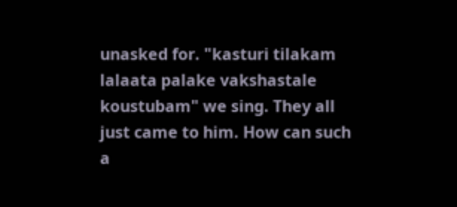unasked for. "kasturi tilakam lalaata palake vakshastale koustubam" we sing. They all just came to him. How can such a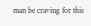man be craving for this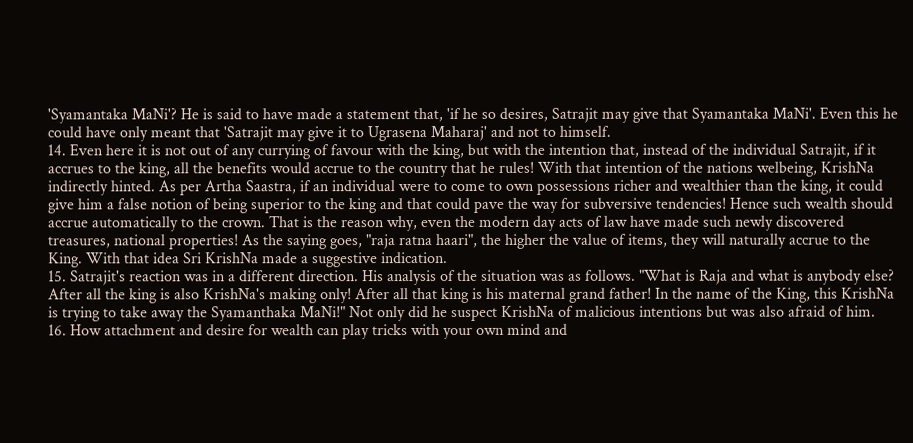'Syamantaka MaNi'? He is said to have made a statement that, 'if he so desires, Satrajit may give that Syamantaka MaNi'. Even this he could have only meant that 'Satrajit may give it to Ugrasena Maharaj' and not to himself.
14. Even here it is not out of any currying of favour with the king, but with the intention that, instead of the individual Satrajit, if it accrues to the king, all the benefits would accrue to the country that he rules! With that intention of the nations welbeing, KrishNa indirectly hinted. As per Artha Saastra, if an individual were to come to own possessions richer and wealthier than the king, it could give him a false notion of being superior to the king and that could pave the way for subversive tendencies! Hence such wealth should accrue automatically to the crown. That is the reason why, even the modern day acts of law have made such newly discovered treasures, national properties! As the saying goes, "raja ratna haari", the higher the value of items, they will naturally accrue to the King. With that idea Sri KrishNa made a suggestive indication.
15. Satrajit's reaction was in a different direction. His analysis of the situation was as follows. "What is Raja and what is anybody else? After all the king is also KrishNa's making only! After all that king is his maternal grand father! In the name of the King, this KrishNa is trying to take away the Syamanthaka MaNi!" Not only did he suspect KrishNa of malicious intentions but was also afraid of him.
16. How attachment and desire for wealth can play tricks with your own mind and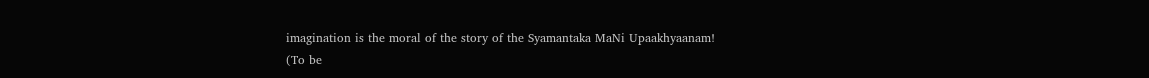imagination is the moral of the story of the Syamantaka MaNi Upaakhyaanam!
(To be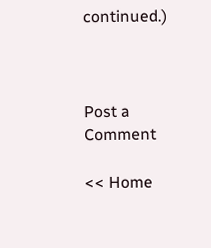continued.)



Post a Comment

<< Home